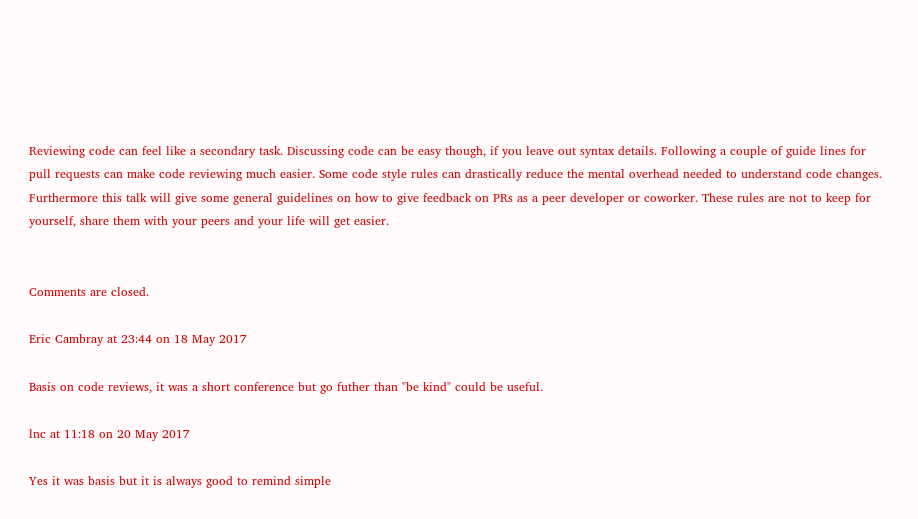Reviewing code can feel like a secondary task. Discussing code can be easy though, if you leave out syntax details. Following a couple of guide lines for pull requests can make code reviewing much easier. Some code style rules can drastically reduce the mental overhead needed to understand code changes. Furthermore this talk will give some general guidelines on how to give feedback on PRs as a peer developer or coworker. These rules are not to keep for yourself, share them with your peers and your life will get easier.


Comments are closed.

Eric Cambray at 23:44 on 18 May 2017

Basis on code reviews, it was a short conference but go futher than "be kind" could be useful.

lnc at 11:18 on 20 May 2017

Yes it was basis but it is always good to remind simple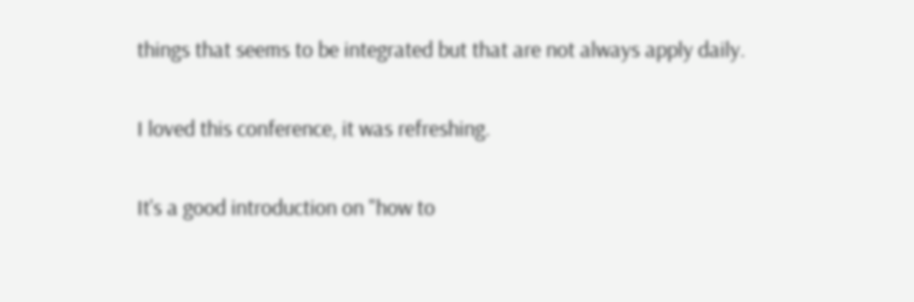things that seems to be integrated but that are not always apply daily.

I loved this conference, it was refreshing.

It's a good introduction on "how to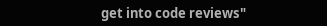get into code reviews"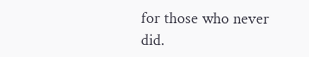for those who never did.